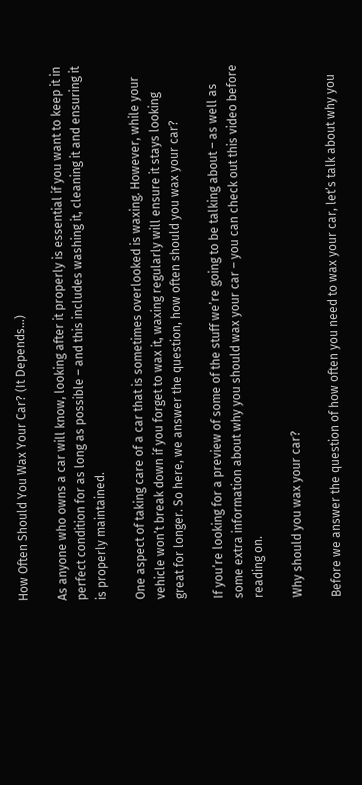How Often Should You Wax Your Car? (It Depends…)

As anyone who owns a car will know, looking after it properly is essential if you want to keep it in perfect condition for as long as possible – and this includes washing it, cleaning it and ensuring it is properly maintained.

One aspect of taking care of a car that is sometimes overlooked is waxing. However, while your vehicle won’t break down if you forget to wax it, waxing regularly will ensure it stays looking great for longer. So here, we answer the question, how often should you wax your car?

If you’re looking for a preview of some of the stuff we’re going to be talking about – as well as some extra information about why you should wax your car – you can check out this video before reading on.

Why should you wax your car?

Before we answer the question of how often you need to wax your car, let’s talk about why you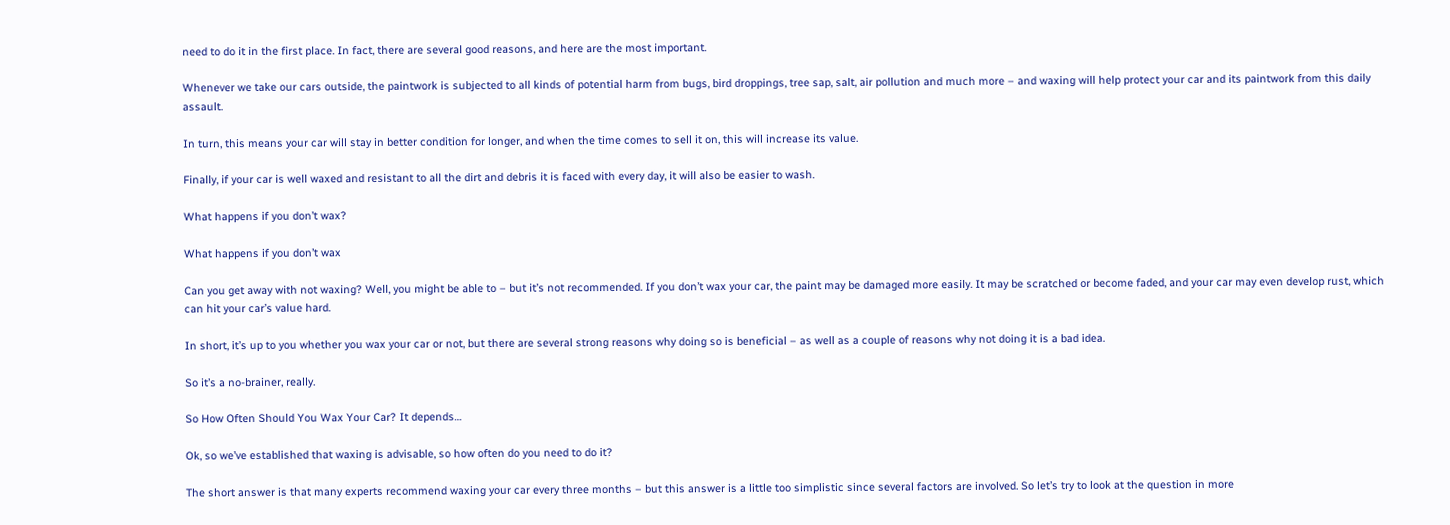need to do it in the first place. In fact, there are several good reasons, and here are the most important.

Whenever we take our cars outside, the paintwork is subjected to all kinds of potential harm from bugs, bird droppings, tree sap, salt, air pollution and much more – and waxing will help protect your car and its paintwork from this daily assault.

In turn, this means your car will stay in better condition for longer, and when the time comes to sell it on, this will increase its value.

Finally, if your car is well waxed and resistant to all the dirt and debris it is faced with every day, it will also be easier to wash.

What happens if you don’t wax?

What happens if you don’t wax

Can you get away with not waxing? Well, you might be able to – but it’s not recommended. If you don’t wax your car, the paint may be damaged more easily. It may be scratched or become faded, and your car may even develop rust, which can hit your car’s value hard.

In short, it’s up to you whether you wax your car or not, but there are several strong reasons why doing so is beneficial – as well as a couple of reasons why not doing it is a bad idea.

So it’s a no-brainer, really.

So How Often Should You Wax Your Car? It depends…

Ok, so we’ve established that waxing is advisable, so how often do you need to do it?

The short answer is that many experts recommend waxing your car every three months – but this answer is a little too simplistic since several factors are involved. So let’s try to look at the question in more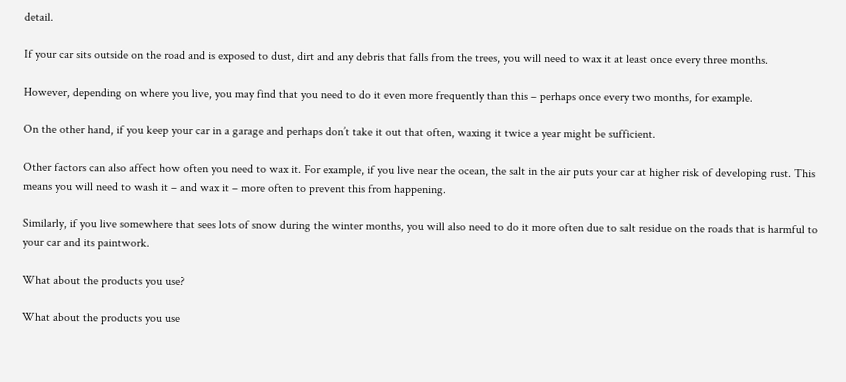detail.

If your car sits outside on the road and is exposed to dust, dirt and any debris that falls from the trees, you will need to wax it at least once every three months.

However, depending on where you live, you may find that you need to do it even more frequently than this – perhaps once every two months, for example.

On the other hand, if you keep your car in a garage and perhaps don’t take it out that often, waxing it twice a year might be sufficient.

Other factors can also affect how often you need to wax it. For example, if you live near the ocean, the salt in the air puts your car at higher risk of developing rust. This means you will need to wash it – and wax it – more often to prevent this from happening.

Similarly, if you live somewhere that sees lots of snow during the winter months, you will also need to do it more often due to salt residue on the roads that is harmful to your car and its paintwork.

What about the products you use?

What about the products you use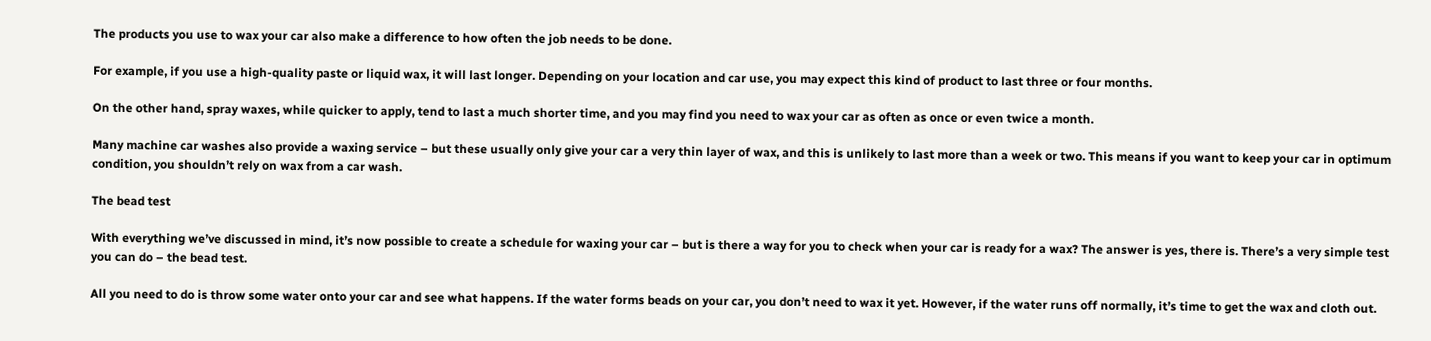The products you use to wax your car also make a difference to how often the job needs to be done.

For example, if you use a high-quality paste or liquid wax, it will last longer. Depending on your location and car use, you may expect this kind of product to last three or four months.

On the other hand, spray waxes, while quicker to apply, tend to last a much shorter time, and you may find you need to wax your car as often as once or even twice a month.

Many machine car washes also provide a waxing service – but these usually only give your car a very thin layer of wax, and this is unlikely to last more than a week or two. This means if you want to keep your car in optimum condition, you shouldn’t rely on wax from a car wash.

The bead test

With everything we’ve discussed in mind, it’s now possible to create a schedule for waxing your car – but is there a way for you to check when your car is ready for a wax? The answer is yes, there is. There’s a very simple test you can do – the bead test.

All you need to do is throw some water onto your car and see what happens. If the water forms beads on your car, you don’t need to wax it yet. However, if the water runs off normally, it’s time to get the wax and cloth out.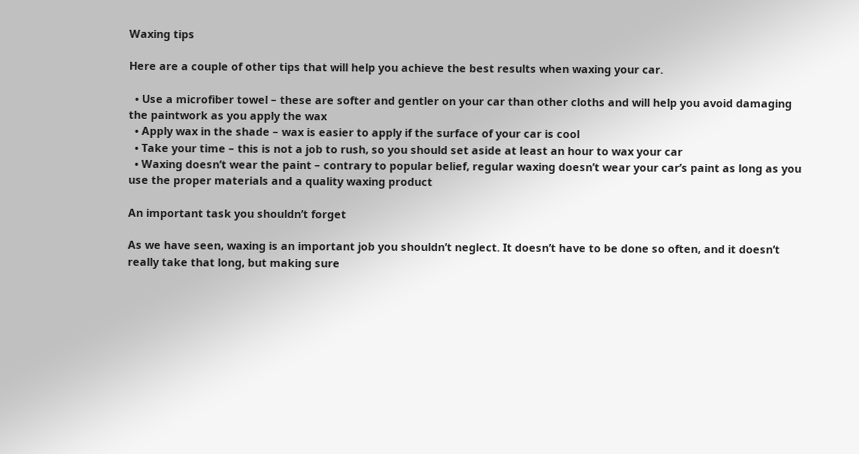Waxing tips

Here are a couple of other tips that will help you achieve the best results when waxing your car.

  • Use a microfiber towel – these are softer and gentler on your car than other cloths and will help you avoid damaging the paintwork as you apply the wax
  • Apply wax in the shade – wax is easier to apply if the surface of your car is cool
  • Take your time – this is not a job to rush, so you should set aside at least an hour to wax your car
  • Waxing doesn’t wear the paint – contrary to popular belief, regular waxing doesn’t wear your car’s paint as long as you use the proper materials and a quality waxing product

An important task you shouldn’t forget

As we have seen, waxing is an important job you shouldn’t neglect. It doesn’t have to be done so often, and it doesn’t really take that long, but making sure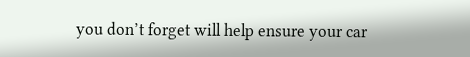you don’t forget will help ensure your car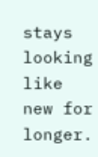stays looking like new for longer.